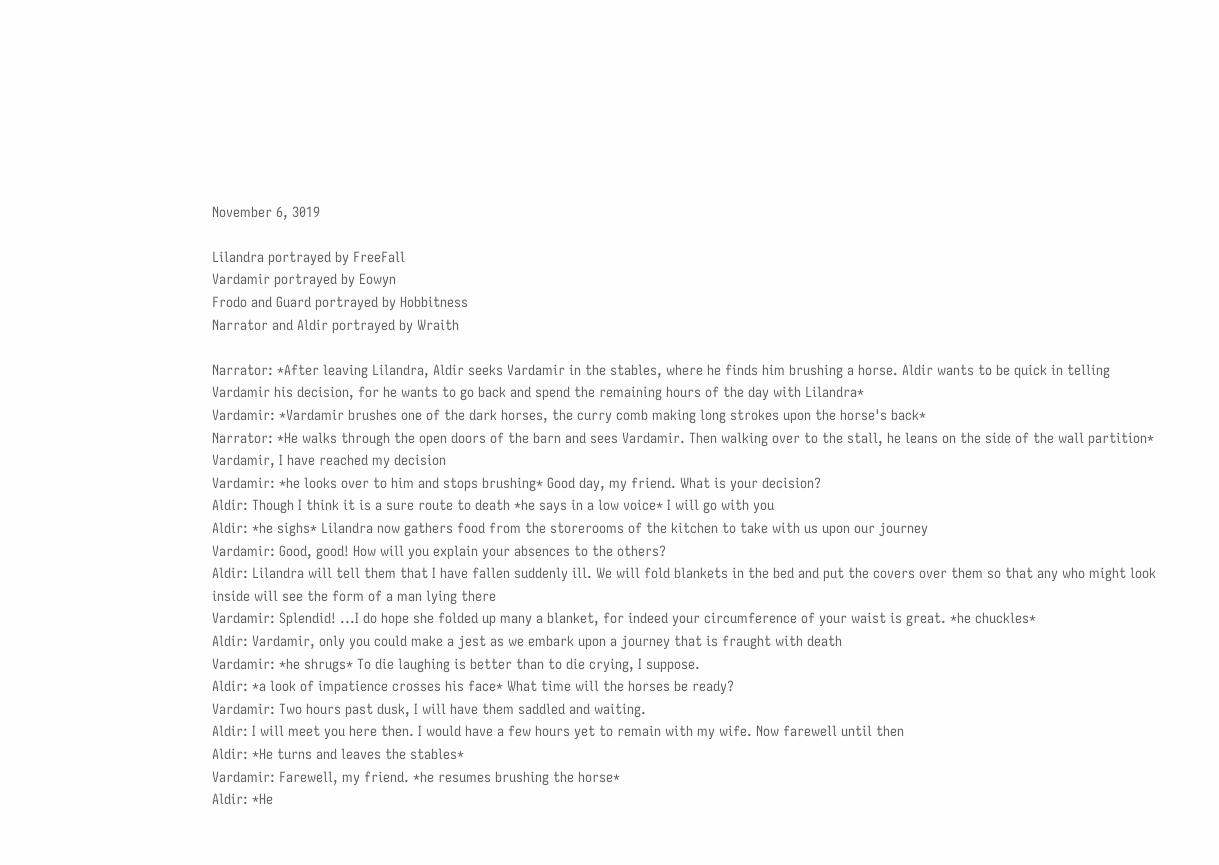November 6, 3019

Lilandra portrayed by FreeFall
Vardamir portrayed by Eowyn
Frodo and Guard portrayed by Hobbitness
Narrator and Aldir portrayed by Wraith

Narrator: *After leaving Lilandra, Aldir seeks Vardamir in the stables, where he finds him brushing a horse. Aldir wants to be quick in telling Vardamir his decision, for he wants to go back and spend the remaining hours of the day with Lilandra*
Vardamir: *Vardamir brushes one of the dark horses, the curry comb making long strokes upon the horse's back*
Narrator: *He walks through the open doors of the barn and sees Vardamir. Then walking over to the stall, he leans on the side of the wall partition* Vardamir, I have reached my decision
Vardamir: *he looks over to him and stops brushing* Good day, my friend. What is your decision?
Aldir: Though I think it is a sure route to death *he says in a low voice* I will go with you
Aldir: *he sighs* Lilandra now gathers food from the storerooms of the kitchen to take with us upon our journey
Vardamir: Good, good! How will you explain your absences to the others?
Aldir: Lilandra will tell them that I have fallen suddenly ill. We will fold blankets in the bed and put the covers over them so that any who might look inside will see the form of a man lying there
Vardamir: Splendid! ...I do hope she folded up many a blanket, for indeed your circumference of your waist is great. *he chuckles*
Aldir: Vardamir, only you could make a jest as we embark upon a journey that is fraught with death
Vardamir: *he shrugs* To die laughing is better than to die crying, I suppose.
Aldir: *a look of impatience crosses his face* What time will the horses be ready?
Vardamir: Two hours past dusk, I will have them saddled and waiting.
Aldir: I will meet you here then. I would have a few hours yet to remain with my wife. Now farewell until then
Aldir: *He turns and leaves the stables*
Vardamir: Farewell, my friend. *he resumes brushing the horse*
Aldir: *He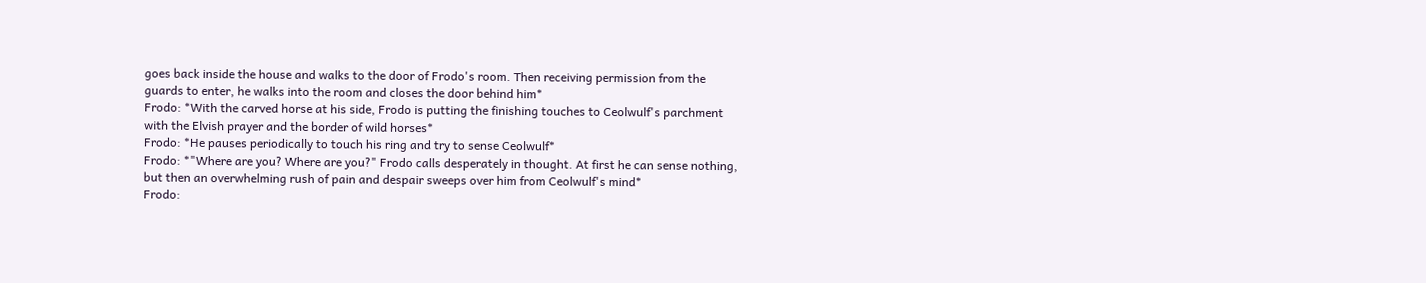goes back inside the house and walks to the door of Frodo's room. Then receiving permission from the guards to enter, he walks into the room and closes the door behind him*
Frodo: *With the carved horse at his side, Frodo is putting the finishing touches to Ceolwulf's parchment with the Elvish prayer and the border of wild horses*
Frodo: *He pauses periodically to touch his ring and try to sense Ceolwulf*
Frodo: *"Where are you? Where are you?" Frodo calls desperately in thought. At first he can sense nothing, but then an overwhelming rush of pain and despair sweeps over him from Ceolwulf's mind*
Frodo: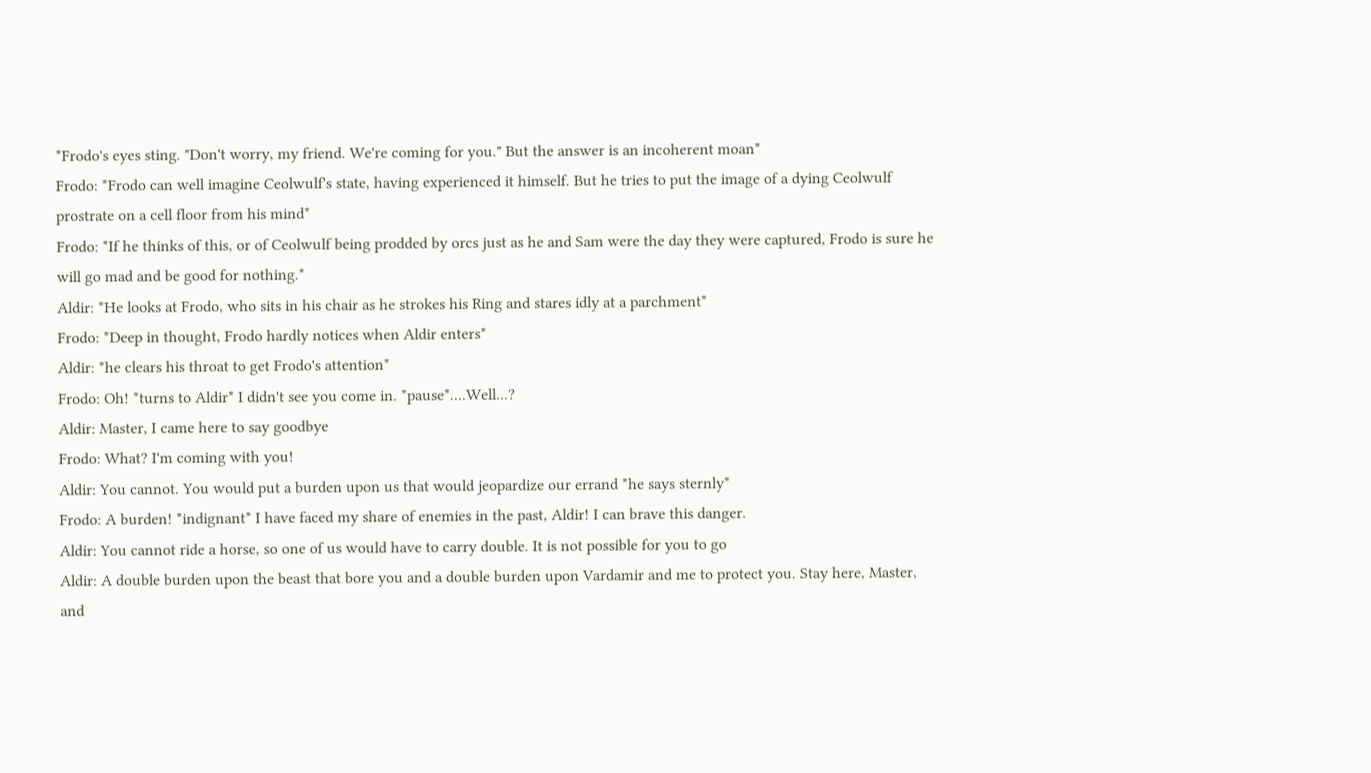*Frodo's eyes sting. "Don't worry, my friend. We're coming for you." But the answer is an incoherent moan*
Frodo: *Frodo can well imagine Ceolwulf's state, having experienced it himself. But he tries to put the image of a dying Ceolwulf prostrate on a cell floor from his mind*
Frodo: *If he thinks of this, or of Ceolwulf being prodded by orcs just as he and Sam were the day they were captured, Frodo is sure he will go mad and be good for nothing.*
Aldir: *He looks at Frodo, who sits in his chair as he strokes his Ring and stares idly at a parchment*
Frodo: *Deep in thought, Frodo hardly notices when Aldir enters*
Aldir: *he clears his throat to get Frodo's attention*
Frodo: Oh! *turns to Aldir* I didn't see you come in. *pause*....Well...?
Aldir: Master, I came here to say goodbye
Frodo: What? I'm coming with you!
Aldir: You cannot. You would put a burden upon us that would jeopardize our errand *he says sternly*
Frodo: A burden! *indignant* I have faced my share of enemies in the past, Aldir! I can brave this danger.
Aldir: You cannot ride a horse, so one of us would have to carry double. It is not possible for you to go
Aldir: A double burden upon the beast that bore you and a double burden upon Vardamir and me to protect you. Stay here, Master, and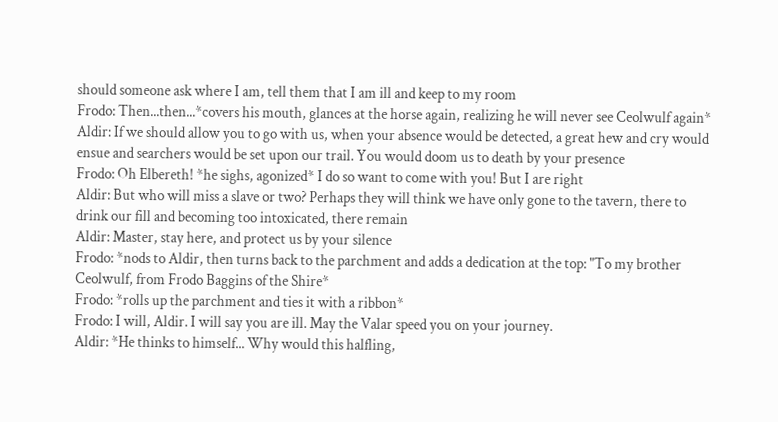should someone ask where I am, tell them that I am ill and keep to my room
Frodo: Then...then...*covers his mouth, glances at the horse again, realizing he will never see Ceolwulf again*
Aldir: If we should allow you to go with us, when your absence would be detected, a great hew and cry would ensue and searchers would be set upon our trail. You would doom us to death by your presence
Frodo: Oh Elbereth! *he sighs, agonized* I do so want to come with you! But I are right
Aldir: But who will miss a slave or two? Perhaps they will think we have only gone to the tavern, there to drink our fill and becoming too intoxicated, there remain
Aldir: Master, stay here, and protect us by your silence
Frodo: *nods to Aldir, then turns back to the parchment and adds a dedication at the top: "To my brother Ceolwulf, from Frodo Baggins of the Shire*
Frodo: *rolls up the parchment and ties it with a ribbon*
Frodo: I will, Aldir. I will say you are ill. May the Valar speed you on your journey.
Aldir: *He thinks to himself... Why would this halfling,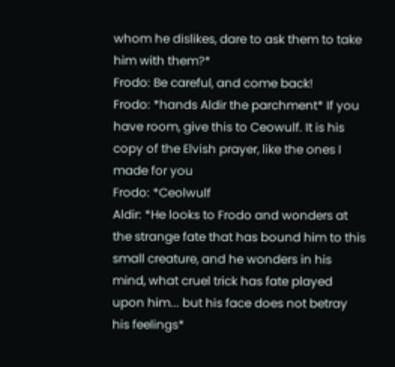whom he dislikes, dare to ask them to take him with them?*
Frodo: Be careful, and come back!
Frodo: *hands Aldir the parchment* If you have room, give this to Ceowulf. It is his copy of the Elvish prayer, like the ones I made for you
Frodo: *Ceolwulf
Aldir: *He looks to Frodo and wonders at the strange fate that has bound him to this small creature, and he wonders in his mind, what cruel trick has fate played upon him... but his face does not betray his feelings*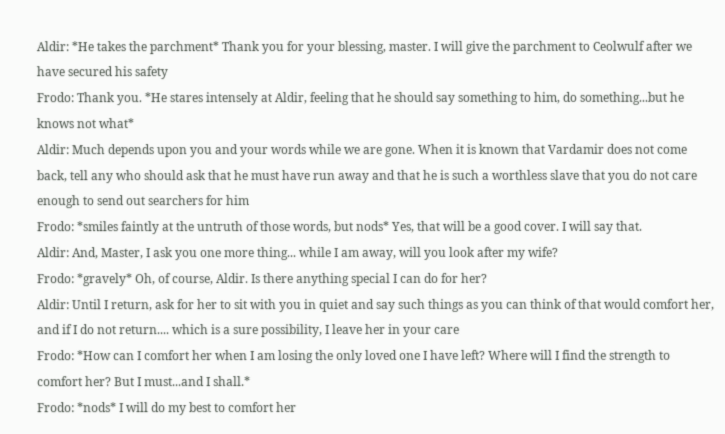Aldir: *He takes the parchment* Thank you for your blessing, master. I will give the parchment to Ceolwulf after we have secured his safety
Frodo: Thank you. *He stares intensely at Aldir, feeling that he should say something to him, do something...but he knows not what*
Aldir: Much depends upon you and your words while we are gone. When it is known that Vardamir does not come back, tell any who should ask that he must have run away and that he is such a worthless slave that you do not care enough to send out searchers for him
Frodo: *smiles faintly at the untruth of those words, but nods* Yes, that will be a good cover. I will say that.
Aldir: And, Master, I ask you one more thing... while I am away, will you look after my wife?
Frodo: *gravely* Oh, of course, Aldir. Is there anything special I can do for her?
Aldir: Until I return, ask for her to sit with you in quiet and say such things as you can think of that would comfort her, and if I do not return.... which is a sure possibility, I leave her in your care
Frodo: *How can I comfort her when I am losing the only loved one I have left? Where will I find the strength to comfort her? But I must...and I shall.*
Frodo: *nods* I will do my best to comfort her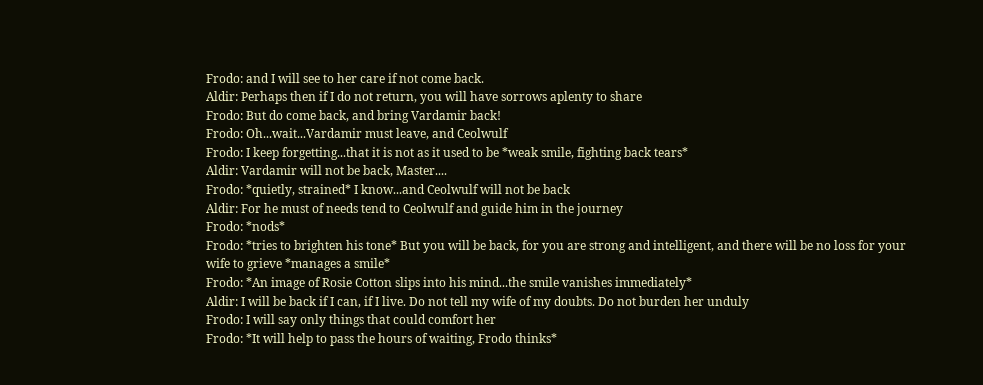Frodo: and I will see to her care if not come back.
Aldir: Perhaps then if I do not return, you will have sorrows aplenty to share
Frodo: But do come back, and bring Vardamir back!
Frodo: Oh...wait...Vardamir must leave, and Ceolwulf
Frodo: I keep forgetting...that it is not as it used to be *weak smile, fighting back tears*
Aldir: Vardamir will not be back, Master....
Frodo: *quietly, strained* I know...and Ceolwulf will not be back
Aldir: For he must of needs tend to Ceolwulf and guide him in the journey
Frodo: *nods*
Frodo: *tries to brighten his tone* But you will be back, for you are strong and intelligent, and there will be no loss for your wife to grieve *manages a smile*
Frodo: *An image of Rosie Cotton slips into his mind...the smile vanishes immediately*
Aldir: I will be back if I can, if I live. Do not tell my wife of my doubts. Do not burden her unduly
Frodo: I will say only things that could comfort her
Frodo: *It will help to pass the hours of waiting, Frodo thinks*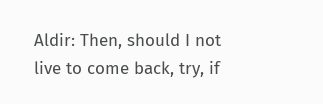Aldir: Then, should I not live to come back, try, if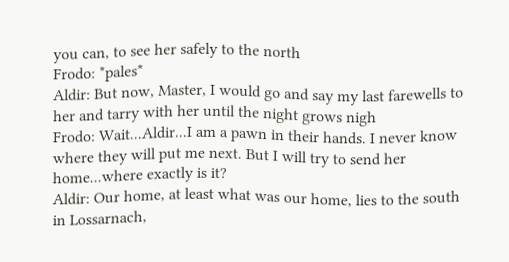you can, to see her safely to the north
Frodo: *pales*
Aldir: But now, Master, I would go and say my last farewells to her and tarry with her until the night grows nigh
Frodo: Wait...Aldir...I am a pawn in their hands. I never know where they will put me next. But I will try to send her home...where exactly is it?
Aldir: Our home, at least what was our home, lies to the south in Lossarnach,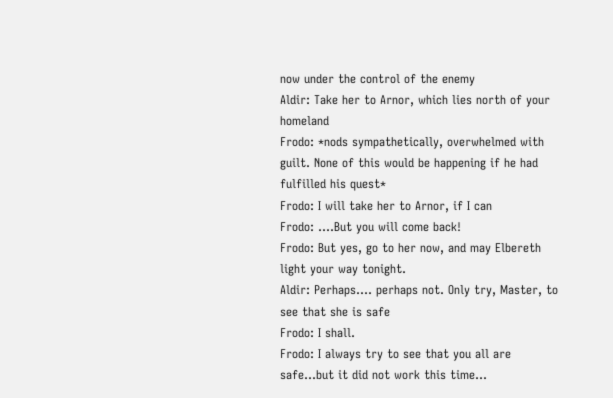now under the control of the enemy
Aldir: Take her to Arnor, which lies north of your homeland
Frodo: *nods sympathetically, overwhelmed with guilt. None of this would be happening if he had fulfilled his quest*
Frodo: I will take her to Arnor, if I can
Frodo: ....But you will come back!
Frodo: But yes, go to her now, and may Elbereth light your way tonight.
Aldir: Perhaps.... perhaps not. Only try, Master, to see that she is safe
Frodo: I shall.
Frodo: I always try to see that you all are safe...but it did not work this time...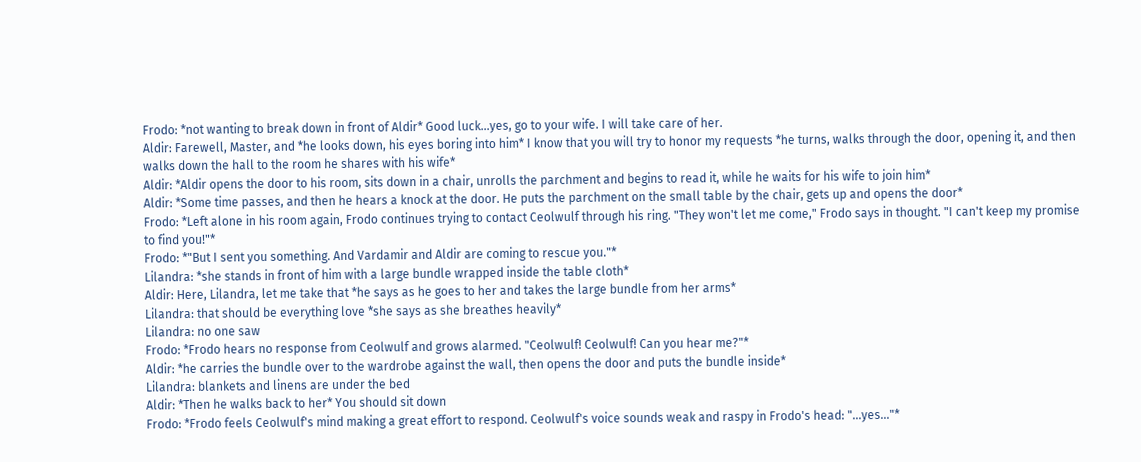Frodo: *not wanting to break down in front of Aldir* Good luck...yes, go to your wife. I will take care of her.
Aldir: Farewell, Master, and *he looks down, his eyes boring into him* I know that you will try to honor my requests *he turns, walks through the door, opening it, and then walks down the hall to the room he shares with his wife*
Aldir: *Aldir opens the door to his room, sits down in a chair, unrolls the parchment and begins to read it, while he waits for his wife to join him*
Aldir: *Some time passes, and then he hears a knock at the door. He puts the parchment on the small table by the chair, gets up and opens the door*
Frodo: *Left alone in his room again, Frodo continues trying to contact Ceolwulf through his ring. "They won't let me come," Frodo says in thought. "I can't keep my promise to find you!"*
Frodo: *"But I sent you something. And Vardamir and Aldir are coming to rescue you."*
Lilandra: *she stands in front of him with a large bundle wrapped inside the table cloth*
Aldir: Here, Lilandra, let me take that *he says as he goes to her and takes the large bundle from her arms*
Lilandra: that should be everything love *she says as she breathes heavily*
Lilandra: no one saw
Frodo: *Frodo hears no response from Ceolwulf and grows alarmed. "Ceolwulf! Ceolwulf! Can you hear me?"*
Aldir: *he carries the bundle over to the wardrobe against the wall, then opens the door and puts the bundle inside*
Lilandra: blankets and linens are under the bed
Aldir: *Then he walks back to her* You should sit down
Frodo: *Frodo feels Ceolwulf's mind making a great effort to respond. Ceolwulf's voice sounds weak and raspy in Frodo's head: "...yes..."*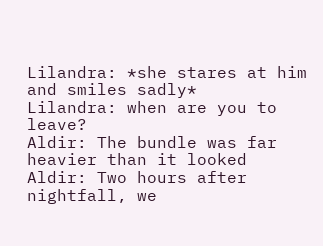Lilandra: *she stares at him and smiles sadly*
Lilandra: when are you to leave?
Aldir: The bundle was far heavier than it looked
Aldir: Two hours after nightfall, we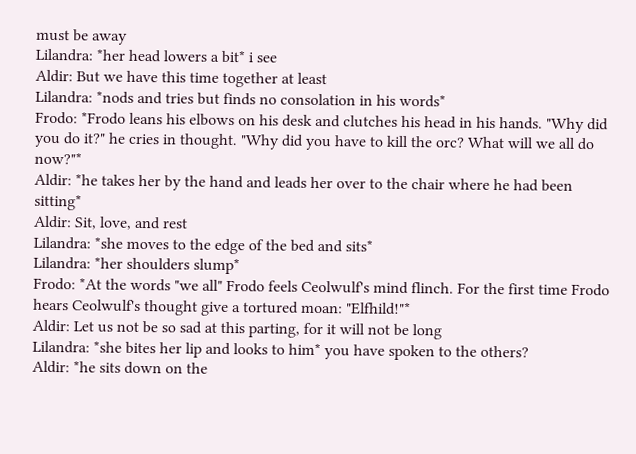must be away
Lilandra: *her head lowers a bit* i see
Aldir: But we have this time together at least
Lilandra: *nods and tries but finds no consolation in his words*
Frodo: *Frodo leans his elbows on his desk and clutches his head in his hands. "Why did you do it?" he cries in thought. "Why did you have to kill the orc? What will we all do now?"*
Aldir: *he takes her by the hand and leads her over to the chair where he had been sitting*
Aldir: Sit, love, and rest
Lilandra: *she moves to the edge of the bed and sits*
Lilandra: *her shoulders slump*
Frodo: *At the words "we all" Frodo feels Ceolwulf's mind flinch. For the first time Frodo hears Ceolwulf's thought give a tortured moan: "Elfhild!"*
Aldir: Let us not be so sad at this parting, for it will not be long
Lilandra: *she bites her lip and looks to him* you have spoken to the others?
Aldir: *he sits down on the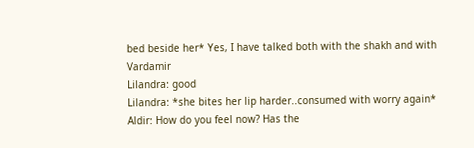bed beside her* Yes, I have talked both with the shakh and with Vardamir
Lilandra: good
Lilandra: *she bites her lip harder..consumed with worry again*
Aldir: How do you feel now? Has the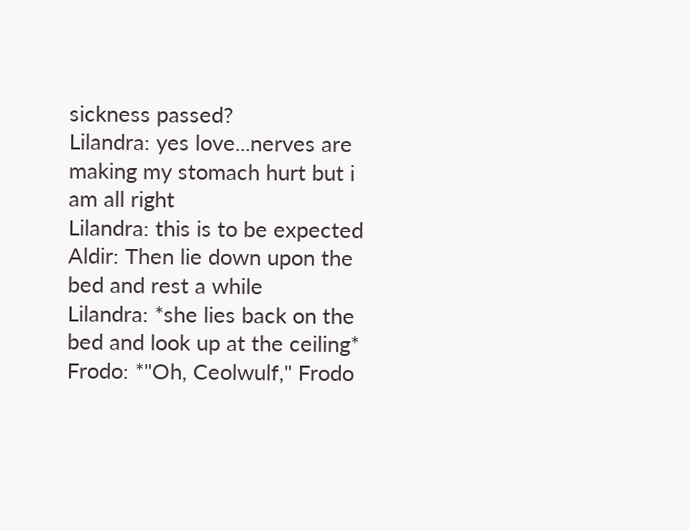sickness passed?
Lilandra: yes love...nerves are making my stomach hurt but i am all right
Lilandra: this is to be expected
Aldir: Then lie down upon the bed and rest a while
Lilandra: *she lies back on the bed and look up at the ceiling*
Frodo: *"Oh, Ceolwulf," Frodo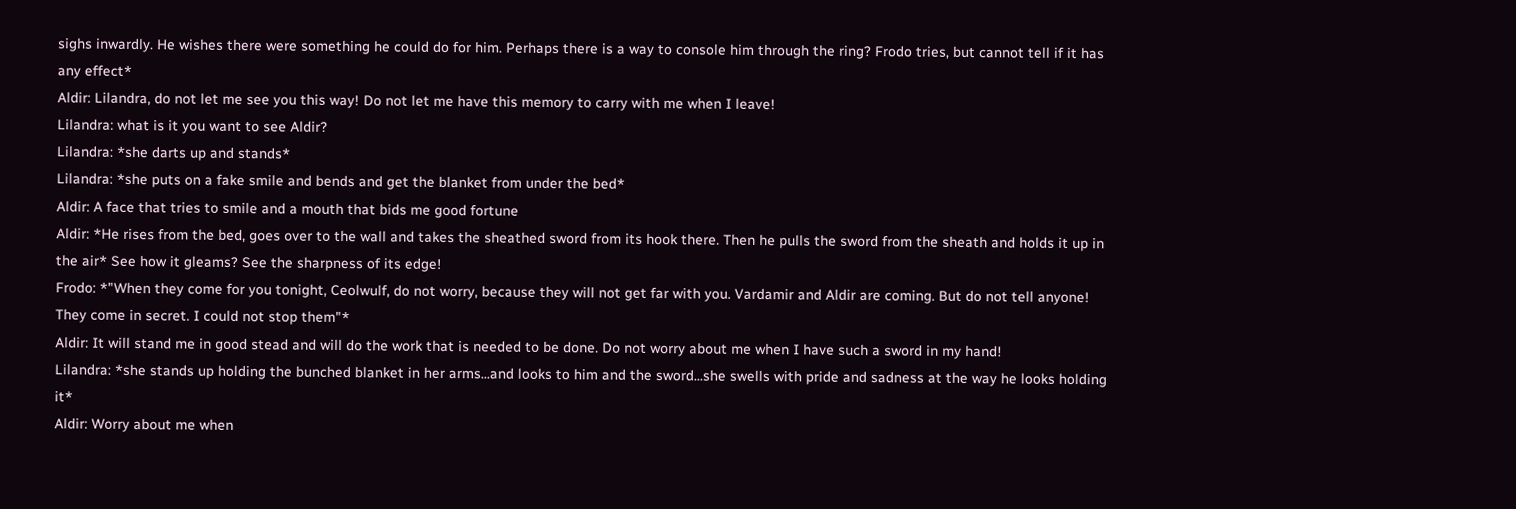sighs inwardly. He wishes there were something he could do for him. Perhaps there is a way to console him through the ring? Frodo tries, but cannot tell if it has any effect*
Aldir: Lilandra, do not let me see you this way! Do not let me have this memory to carry with me when I leave!
Lilandra: what is it you want to see Aldir?
Lilandra: *she darts up and stands*
Lilandra: *she puts on a fake smile and bends and get the blanket from under the bed*
Aldir: A face that tries to smile and a mouth that bids me good fortune
Aldir: *He rises from the bed, goes over to the wall and takes the sheathed sword from its hook there. Then he pulls the sword from the sheath and holds it up in the air* See how it gleams? See the sharpness of its edge!
Frodo: *"When they come for you tonight, Ceolwulf, do not worry, because they will not get far with you. Vardamir and Aldir are coming. But do not tell anyone! They come in secret. I could not stop them"*
Aldir: It will stand me in good stead and will do the work that is needed to be done. Do not worry about me when I have such a sword in my hand!
Lilandra: *she stands up holding the bunched blanket in her arms...and looks to him and the sword...she swells with pride and sadness at the way he looks holding it*
Aldir: Worry about me when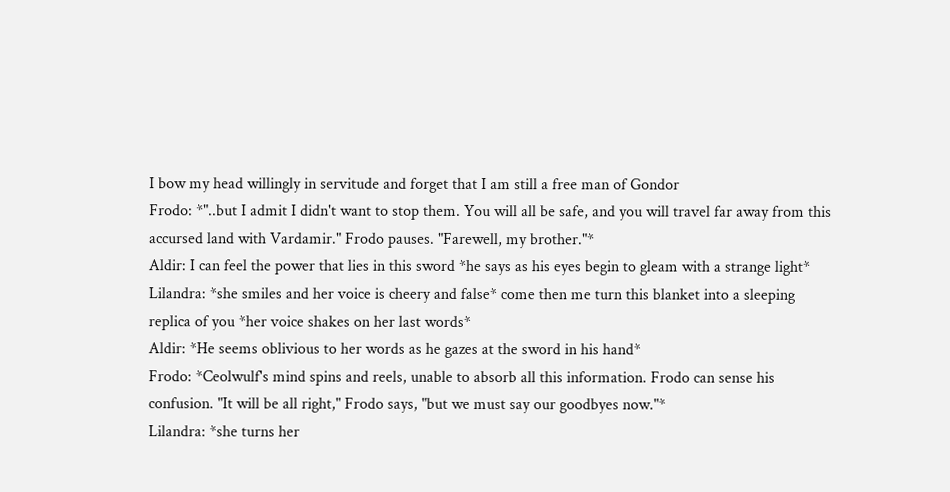I bow my head willingly in servitude and forget that I am still a free man of Gondor
Frodo: *"..but I admit I didn't want to stop them. You will all be safe, and you will travel far away from this accursed land with Vardamir." Frodo pauses. "Farewell, my brother."*
Aldir: I can feel the power that lies in this sword *he says as his eyes begin to gleam with a strange light*
Lilandra: *she smiles and her voice is cheery and false* come then me turn this blanket into a sleeping replica of you *her voice shakes on her last words*
Aldir: *He seems oblivious to her words as he gazes at the sword in his hand*
Frodo: *Ceolwulf's mind spins and reels, unable to absorb all this information. Frodo can sense his confusion. "It will be all right," Frodo says, "but we must say our goodbyes now."*
Lilandra: *she turns her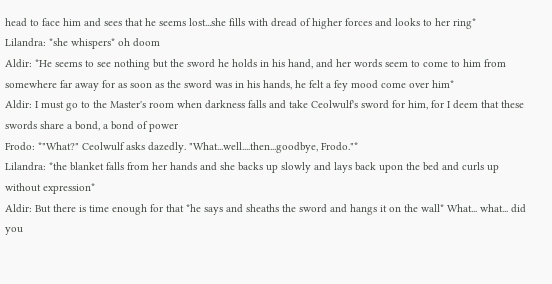head to face him and sees that he seems lost...she fills with dread of higher forces and looks to her ring*
Lilandra: *she whispers* oh doom
Aldir: *He seems to see nothing but the sword he holds in his hand, and her words seem to come to him from somewhere far away for as soon as the sword was in his hands, he felt a fey mood come over him*
Aldir: I must go to the Master's room when darkness falls and take Ceolwulf's sword for him, for I deem that these swords share a bond, a bond of power
Frodo: *"What?" Ceolwulf asks dazedly. "What...well....then...goodbye, Frodo."*
Lilandra: *the blanket falls from her hands and she backs up slowly and lays back upon the bed and curls up without expression*
Aldir: But there is time enough for that *he says and sheaths the sword and hangs it on the wall* What... what... did you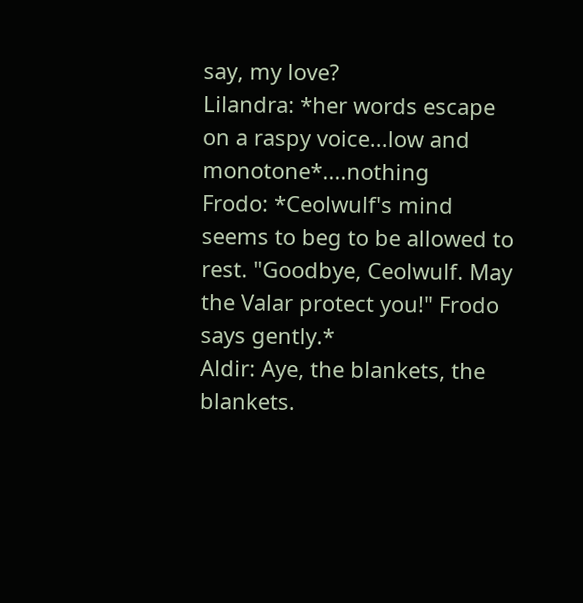say, my love?
Lilandra: *her words escape on a raspy voice...low and monotone*....nothing
Frodo: *Ceolwulf's mind seems to beg to be allowed to rest. "Goodbye, Ceolwulf. May the Valar protect you!" Frodo says gently.*
Aldir: Aye, the blankets, the blankets.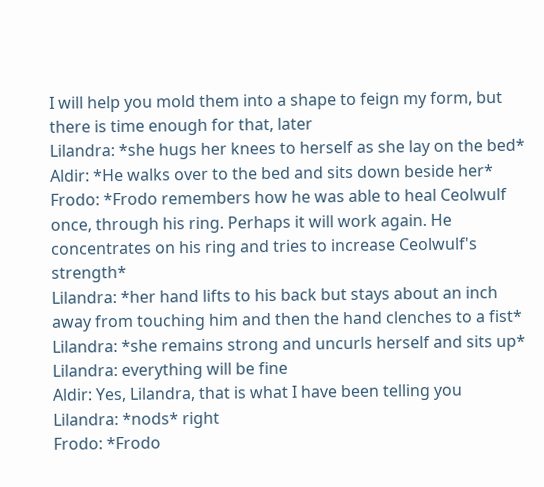I will help you mold them into a shape to feign my form, but there is time enough for that, later
Lilandra: *she hugs her knees to herself as she lay on the bed*
Aldir: *He walks over to the bed and sits down beside her*
Frodo: *Frodo remembers how he was able to heal Ceolwulf once, through his ring. Perhaps it will work again. He concentrates on his ring and tries to increase Ceolwulf's strength*
Lilandra: *her hand lifts to his back but stays about an inch away from touching him and then the hand clenches to a fist*
Lilandra: *she remains strong and uncurls herself and sits up*
Lilandra: everything will be fine
Aldir: Yes, Lilandra, that is what I have been telling you
Lilandra: *nods* right
Frodo: *Frodo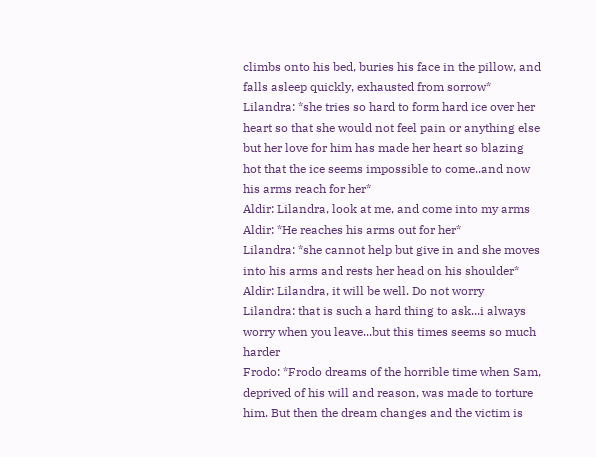climbs onto his bed, buries his face in the pillow, and falls asleep quickly, exhausted from sorrow*
Lilandra: *she tries so hard to form hard ice over her heart so that she would not feel pain or anything else but her love for him has made her heart so blazing hot that the ice seems impossible to come..and now his arms reach for her*
Aldir: Lilandra, look at me, and come into my arms
Aldir: *He reaches his arms out for her*
Lilandra: *she cannot help but give in and she moves into his arms and rests her head on his shoulder*
Aldir: Lilandra, it will be well. Do not worry
Lilandra: that is such a hard thing to ask...i always worry when you leave...but this times seems so much harder
Frodo: *Frodo dreams of the horrible time when Sam, deprived of his will and reason, was made to torture him. But then the dream changes and the victim is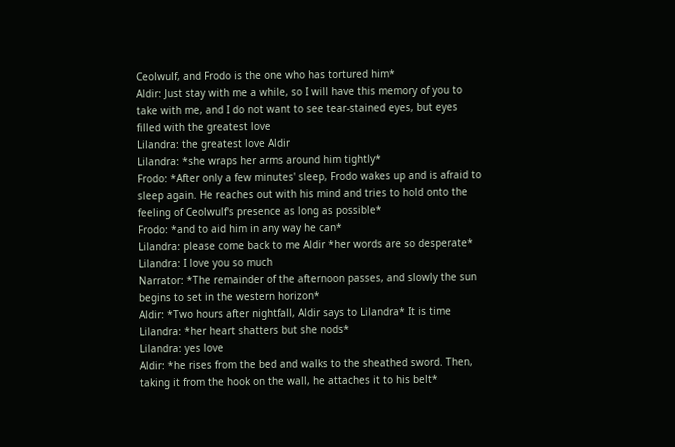Ceolwulf, and Frodo is the one who has tortured him*
Aldir: Just stay with me a while, so I will have this memory of you to take with me, and I do not want to see tear-stained eyes, but eyes filled with the greatest love
Lilandra: the greatest love Aldir
Lilandra: *she wraps her arms around him tightly*
Frodo: *After only a few minutes' sleep, Frodo wakes up and is afraid to sleep again. He reaches out with his mind and tries to hold onto the feeling of Ceolwulf's presence as long as possible*
Frodo: *and to aid him in any way he can*
Lilandra: please come back to me Aldir *her words are so desperate*
Lilandra: I love you so much
Narrator: *The remainder of the afternoon passes, and slowly the sun begins to set in the western horizon*
Aldir: *Two hours after nightfall, Aldir says to Lilandra* It is time
Lilandra: *her heart shatters but she nods*
Lilandra: yes love
Aldir: *he rises from the bed and walks to the sheathed sword. Then, taking it from the hook on the wall, he attaches it to his belt*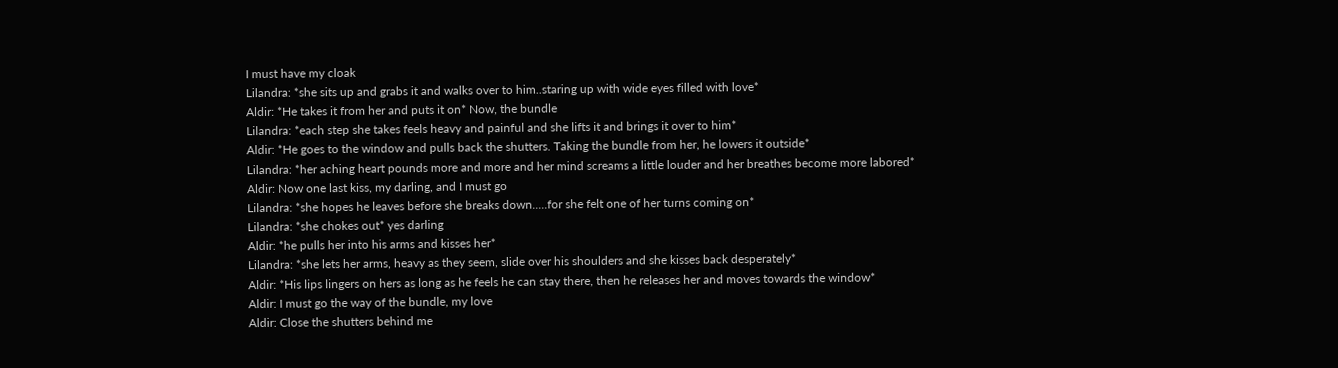I must have my cloak
Lilandra: *she sits up and grabs it and walks over to him..staring up with wide eyes filled with love*
Aldir: *He takes it from her and puts it on* Now, the bundle
Lilandra: *each step she takes feels heavy and painful and she lifts it and brings it over to him*
Aldir: *He goes to the window and pulls back the shutters. Taking the bundle from her, he lowers it outside*
Lilandra: *her aching heart pounds more and more and her mind screams a little louder and her breathes become more labored*
Aldir: Now one last kiss, my darling, and I must go
Lilandra: *she hopes he leaves before she breaks down.....for she felt one of her turns coming on*
Lilandra: *she chokes out* yes darling
Aldir: *he pulls her into his arms and kisses her*
Lilandra: *she lets her arms, heavy as they seem, slide over his shoulders and she kisses back desperately*
Aldir: *His lips lingers on hers as long as he feels he can stay there, then he releases her and moves towards the window*
Aldir: I must go the way of the bundle, my love
Aldir: Close the shutters behind me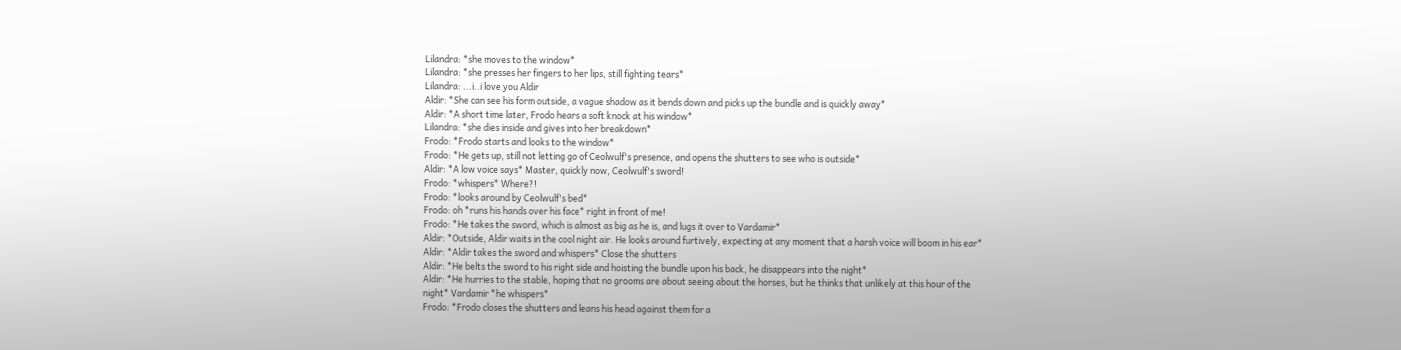Lilandra: *she moves to the window*
Lilandra: *she presses her fingers to her lips, still fighting tears*
Lilandra: ...i..i love you Aldir
Aldir: *She can see his form outside, a vague shadow as it bends down and picks up the bundle and is quickly away*
Aldir: *A short time later, Frodo hears a soft knock at his window*
Lilandra: *she dies inside and gives into her breakdown*
Frodo: *Frodo starts and looks to the window*
Frodo: *He gets up, still not letting go of Ceolwulf's presence, and opens the shutters to see who is outside*
Aldir: *A low voice says* Master, quickly now, Ceolwulf's sword!
Frodo: *whispers* Where?!
Frodo: *looks around by Ceolwulf's bed*
Frodo: oh *runs his hands over his face* right in front of me!
Frodo: *He takes the sword, which is almost as big as he is, and lugs it over to Vardamir*
Aldir: *Outside, Aldir waits in the cool night air. He looks around furtively, expecting at any moment that a harsh voice will boom in his ear*
Aldir: *Aldir takes the sword and whispers* Close the shutters
Aldir: *He belts the sword to his right side and hoisting the bundle upon his back, he disappears into the night*
Aldir: *He hurries to the stable, hoping that no grooms are about seeing about the horses, but he thinks that unlikely at this hour of the night* Vardamir *he whispers*
Frodo: *Frodo closes the shutters and leans his head against them for a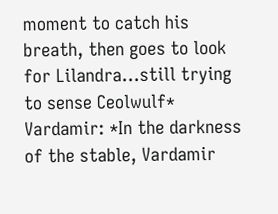moment to catch his breath, then goes to look for Lilandra...still trying to sense Ceolwulf*
Vardamir: *In the darkness of the stable, Vardamir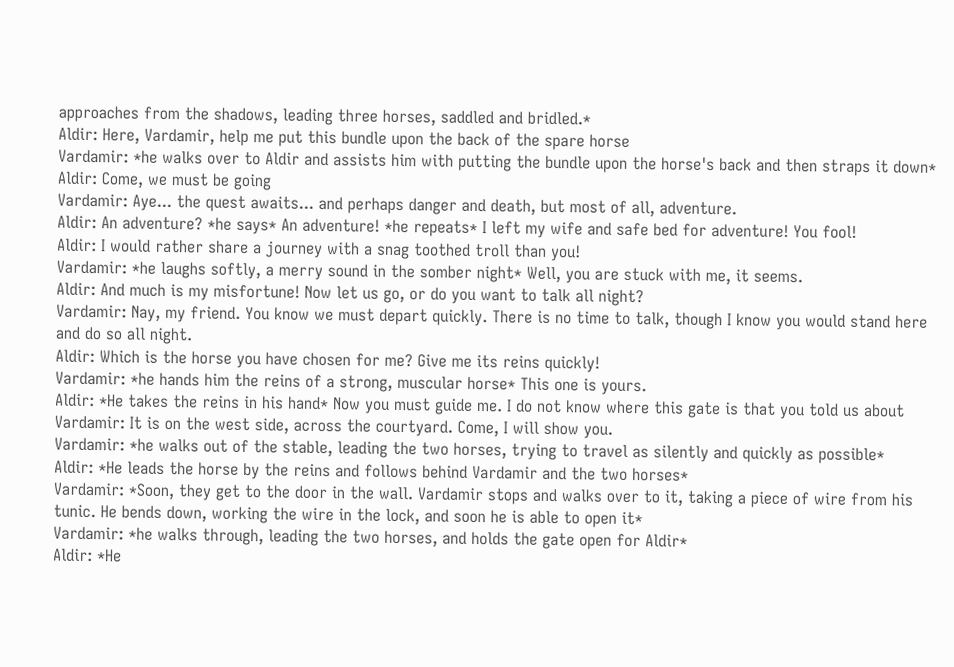approaches from the shadows, leading three horses, saddled and bridled.*
Aldir: Here, Vardamir, help me put this bundle upon the back of the spare horse
Vardamir: *he walks over to Aldir and assists him with putting the bundle upon the horse's back and then straps it down*
Aldir: Come, we must be going
Vardamir: Aye... the quest awaits... and perhaps danger and death, but most of all, adventure.
Aldir: An adventure? *he says* An adventure! *he repeats* I left my wife and safe bed for adventure! You fool!
Aldir: I would rather share a journey with a snag toothed troll than you!
Vardamir: *he laughs softly, a merry sound in the somber night* Well, you are stuck with me, it seems.
Aldir: And much is my misfortune! Now let us go, or do you want to talk all night?
Vardamir: Nay, my friend. You know we must depart quickly. There is no time to talk, though I know you would stand here and do so all night.
Aldir: Which is the horse you have chosen for me? Give me its reins quickly!
Vardamir: *he hands him the reins of a strong, muscular horse* This one is yours.
Aldir: *He takes the reins in his hand* Now you must guide me. I do not know where this gate is that you told us about
Vardamir: It is on the west side, across the courtyard. Come, I will show you.
Vardamir: *he walks out of the stable, leading the two horses, trying to travel as silently and quickly as possible*
Aldir: *He leads the horse by the reins and follows behind Vardamir and the two horses*
Vardamir: *Soon, they get to the door in the wall. Vardamir stops and walks over to it, taking a piece of wire from his tunic. He bends down, working the wire in the lock, and soon he is able to open it*
Vardamir: *he walks through, leading the two horses, and holds the gate open for Aldir*
Aldir: *He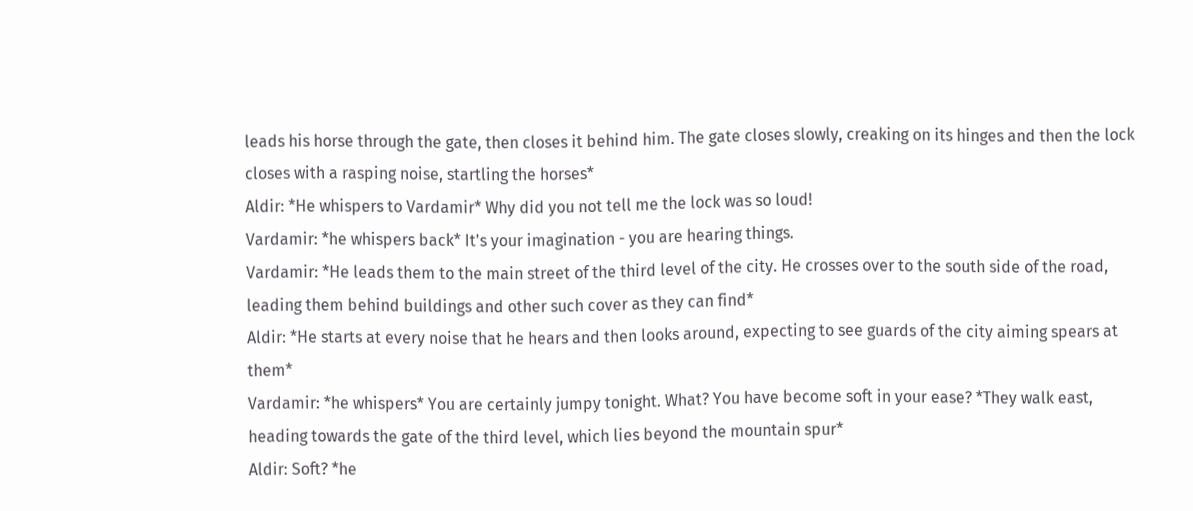leads his horse through the gate, then closes it behind him. The gate closes slowly, creaking on its hinges and then the lock closes with a rasping noise, startling the horses*
Aldir: *He whispers to Vardamir* Why did you not tell me the lock was so loud!
Vardamir: *he whispers back* It's your imagination - you are hearing things.
Vardamir: *He leads them to the main street of the third level of the city. He crosses over to the south side of the road, leading them behind buildings and other such cover as they can find*
Aldir: *He starts at every noise that he hears and then looks around, expecting to see guards of the city aiming spears at them*
Vardamir: *he whispers* You are certainly jumpy tonight. What? You have become soft in your ease? *They walk east, heading towards the gate of the third level, which lies beyond the mountain spur*
Aldir: Soft? *he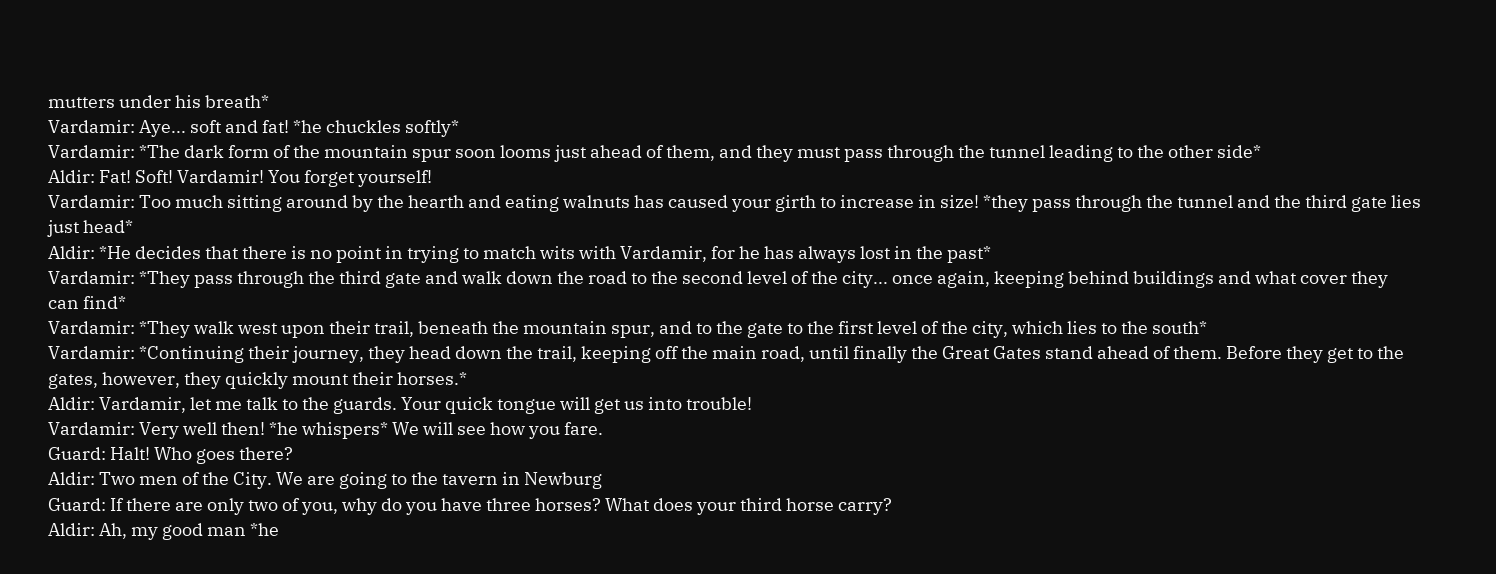mutters under his breath*
Vardamir: Aye... soft and fat! *he chuckles softly*
Vardamir: *The dark form of the mountain spur soon looms just ahead of them, and they must pass through the tunnel leading to the other side*
Aldir: Fat! Soft! Vardamir! You forget yourself!
Vardamir: Too much sitting around by the hearth and eating walnuts has caused your girth to increase in size! *they pass through the tunnel and the third gate lies just head*
Aldir: *He decides that there is no point in trying to match wits with Vardamir, for he has always lost in the past*
Vardamir: *They pass through the third gate and walk down the road to the second level of the city... once again, keeping behind buildings and what cover they can find*
Vardamir: *They walk west upon their trail, beneath the mountain spur, and to the gate to the first level of the city, which lies to the south*
Vardamir: *Continuing their journey, they head down the trail, keeping off the main road, until finally the Great Gates stand ahead of them. Before they get to the gates, however, they quickly mount their horses.*
Aldir: Vardamir, let me talk to the guards. Your quick tongue will get us into trouble!
Vardamir: Very well then! *he whispers* We will see how you fare.
Guard: Halt! Who goes there?
Aldir: Two men of the City. We are going to the tavern in Newburg
Guard: If there are only two of you, why do you have three horses? What does your third horse carry?
Aldir: Ah, my good man *he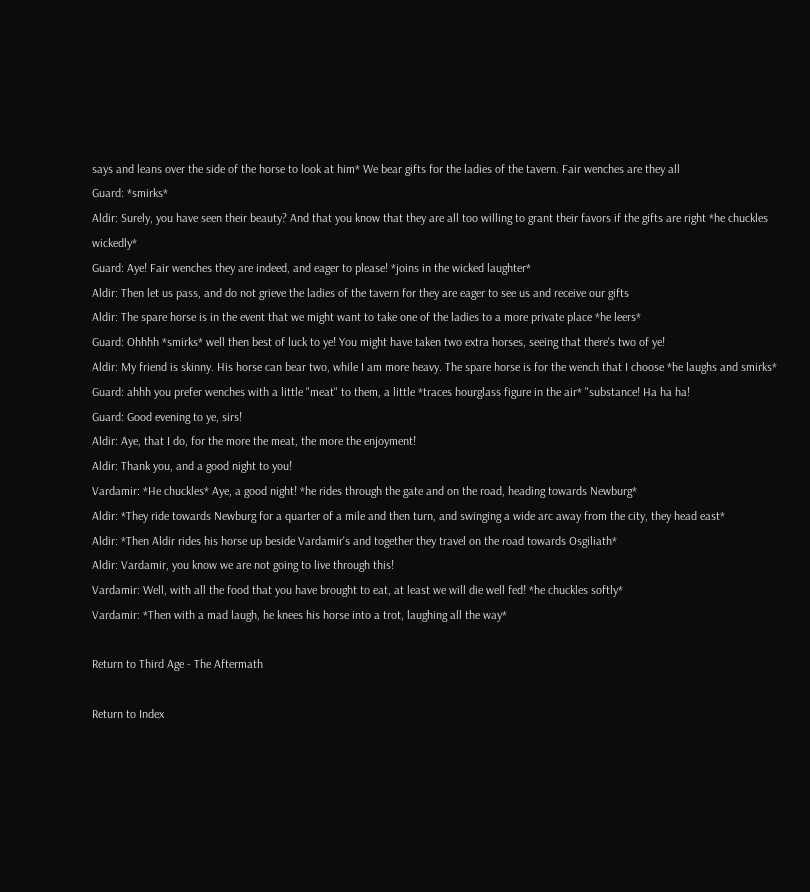says and leans over the side of the horse to look at him* We bear gifts for the ladies of the tavern. Fair wenches are they all
Guard: *smirks*
Aldir: Surely, you have seen their beauty? And that you know that they are all too willing to grant their favors if the gifts are right *he chuckles wickedly*
Guard: Aye! Fair wenches they are indeed, and eager to please! *joins in the wicked laughter*
Aldir: Then let us pass, and do not grieve the ladies of the tavern for they are eager to see us and receive our gifts
Aldir: The spare horse is in the event that we might want to take one of the ladies to a more private place *he leers*
Guard: Ohhhh *smirks* well then best of luck to ye! You might have taken two extra horses, seeing that there's two of ye!
Aldir: My friend is skinny. His horse can bear two, while I am more heavy. The spare horse is for the wench that I choose *he laughs and smirks*
Guard: ahhh you prefer wenches with a little "meat" to them, a little *traces hourglass figure in the air* "substance! Ha ha ha!
Guard: Good evening to ye, sirs!
Aldir: Aye, that I do, for the more the meat, the more the enjoyment!
Aldir: Thank you, and a good night to you!
Vardamir: *He chuckles* Aye, a good night! *he rides through the gate and on the road, heading towards Newburg*
Aldir: *They ride towards Newburg for a quarter of a mile and then turn, and swinging a wide arc away from the city, they head east*
Aldir: *Then Aldir rides his horse up beside Vardamir's and together they travel on the road towards Osgiliath*
Aldir: Vardamir, you know we are not going to live through this!
Vardamir: Well, with all the food that you have brought to eat, at least we will die well fed! *he chuckles softly*
Vardamir: *Then with a mad laugh, he knees his horse into a trot, laughing all the way*

Return to Third Age - The Aftermath

Return to Index